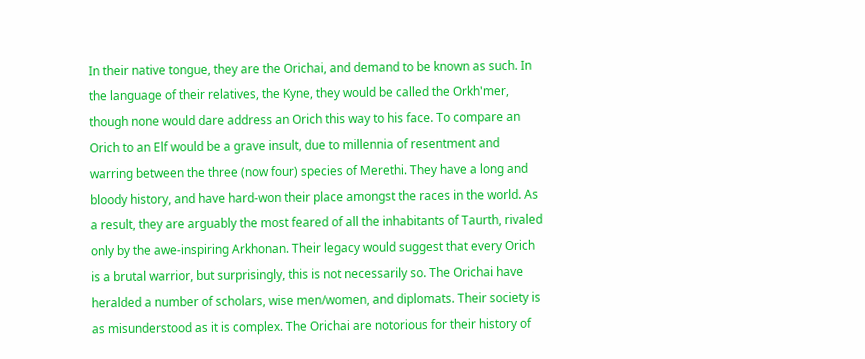In their native tongue, they are the Orichai, and demand to be known as such. In the language of their relatives, the Kyne, they would be called the Orkh'mer, though none would dare address an Orich this way to his face. To compare an Orich to an Elf would be a grave insult, due to millennia of resentment and warring between the three (now four) species of Merethi. They have a long and bloody history, and have hard-won their place amongst the races in the world. As a result, they are arguably the most feared of all the inhabitants of Taurth, rivaled only by the awe-inspiring Arkhonan. Their legacy would suggest that every Orich is a brutal warrior, but surprisingly, this is not necessarily so. The Orichai have heralded a number of scholars, wise men/women, and diplomats. Their society is as misunderstood as it is complex. The Orichai are notorious for their history of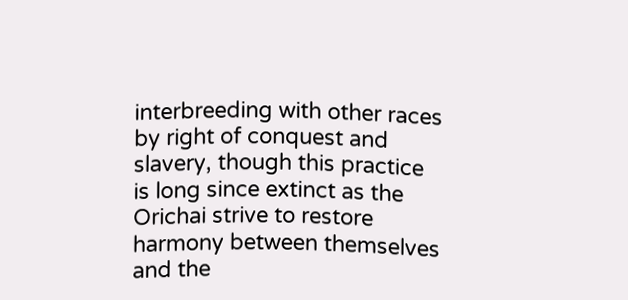interbreeding with other races by right of conquest and slavery, though this practice is long since extinct as the Orichai strive to restore harmony between themselves and the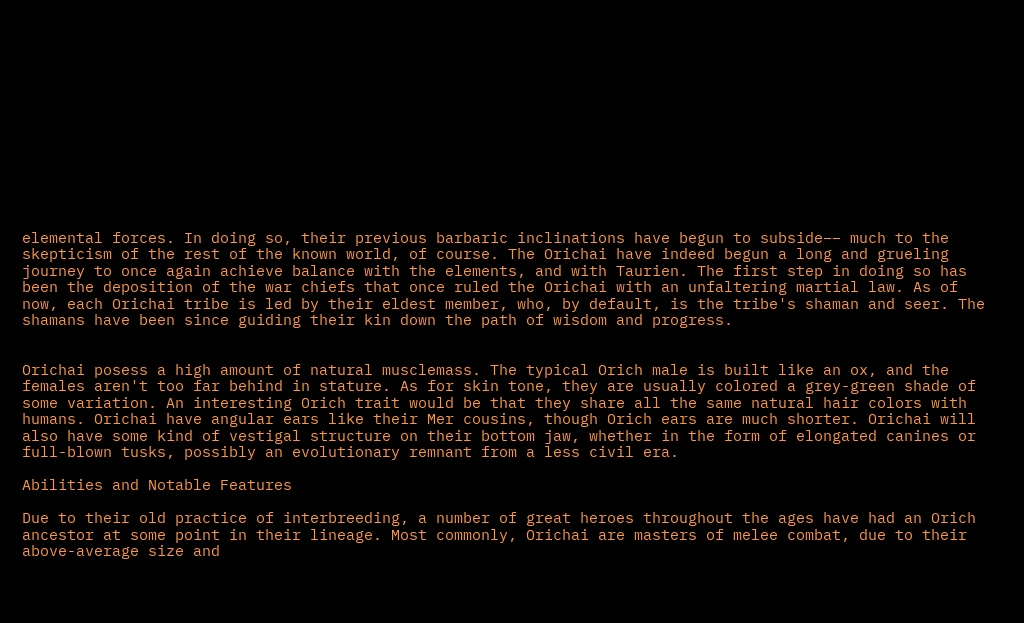elemental forces. In doing so, their previous barbaric inclinations have begun to subside–– much to the skepticism of the rest of the known world, of course. The Orichai have indeed begun a long and grueling journey to once again achieve balance with the elements, and with Taurien. The first step in doing so has been the deposition of the war chiefs that once ruled the Orichai with an unfaltering martial law. As of now, each Orichai tribe is led by their eldest member, who, by default, is the tribe's shaman and seer. The shamans have been since guiding their kin down the path of wisdom and progress.


Orichai posess a high amount of natural musclemass. The typical Orich male is built like an ox, and the females aren't too far behind in stature. As for skin tone, they are usually colored a grey-green shade of some variation. An interesting Orich trait would be that they share all the same natural hair colors with humans. Orichai have angular ears like their Mer cousins, though Orich ears are much shorter. Orichai will also have some kind of vestigal structure on their bottom jaw, whether in the form of elongated canines or full-blown tusks, possibly an evolutionary remnant from a less civil era.

Abilities and Notable Features

Due to their old practice of interbreeding, a number of great heroes throughout the ages have had an Orich ancestor at some point in their lineage. Most commonly, Orichai are masters of melee combat, due to their above-average size and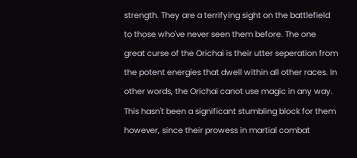strength. They are a terrifying sight on the battlefield to those who've never seen them before. The one great curse of the Orichai is their utter seperation from the potent energies that dwell within all other races. In other words, the Orichai canot use magic in any way. This hasn't been a significant stumbling block for them however, since their prowess in martial combat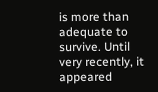is more than adequate to survive. Until very recently, it appeared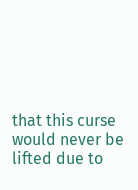that this curse would never be lifted due to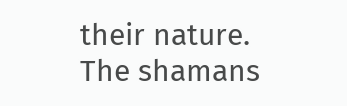their nature. The shamans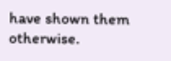have shown them otherwise.